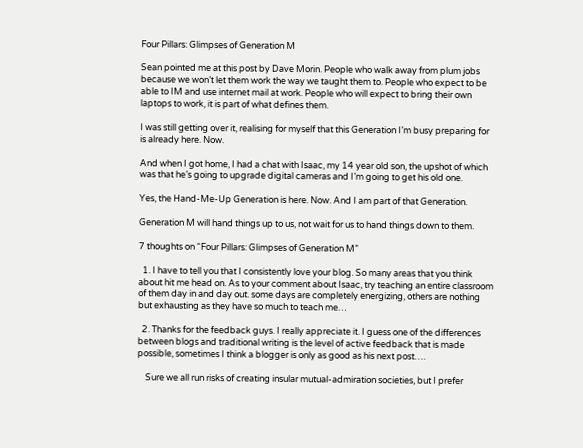Four Pillars: Glimpses of Generation M

Sean pointed me at this post by Dave Morin. People who walk away from plum jobs because we won’t let them work the way we taught them to. People who expect to be able to IM and use internet mail at work. People who will expect to bring their own laptops to work, it is part of what defines them.

I was still getting over it, realising for myself that this Generation I’m busy preparing for is already here. Now.

And when I got home, I had a chat with Isaac, my 14 year old son, the upshot of which was that he’s going to upgrade digital cameras and I’m going to get his old one.

Yes, the Hand-Me-Up Generation is here. Now. And I am part of that Generation.

Generation M will hand things up to us, not wait for us to hand things down to them.

7 thoughts on “Four Pillars: Glimpses of Generation M”

  1. I have to tell you that I consistently love your blog. So many areas that you think about hit me head on. As to your comment about Isaac, try teaching an entire classroom of them day in and day out. some days are completely energizing, others are nothing but exhausting as they have so much to teach me…

  2. Thanks for the feedback guys. I really appreciate it. I guess one of the differences between blogs and traditional writing is the level of active feedback that is made possible, sometimes I think a blogger is only as good as his next post….

    Sure we all run risks of creating insular mutual-admiration societies, but I prefer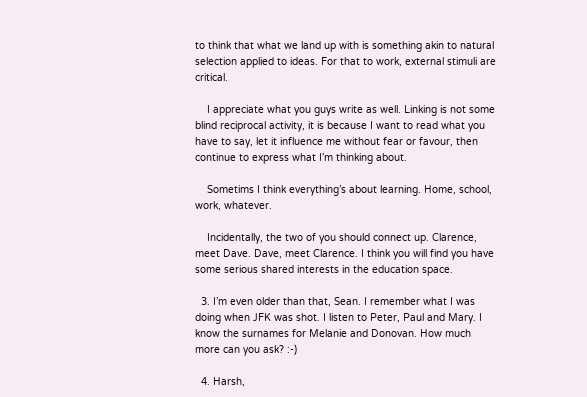to think that what we land up with is something akin to natural selection applied to ideas. For that to work, external stimuli are critical.

    I appreciate what you guys write as well. Linking is not some blind reciprocal activity, it is because I want to read what you have to say, let it influence me without fear or favour, then continue to express what I’m thinking about.

    Sometims I think everything’s about learning. Home, school, work, whatever.

    Incidentally, the two of you should connect up. Clarence, meet Dave. Dave, meet Clarence. I think you will find you have some serious shared interests in the education space.

  3. I’m even older than that, Sean. I remember what I was doing when JFK was shot. I listen to Peter, Paul and Mary. I know the surnames for Melanie and Donovan. How much more can you ask? :-)

  4. Harsh,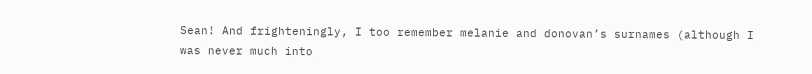Sean! And frighteningly, I too remember melanie and donovan’s surnames (although I was never much into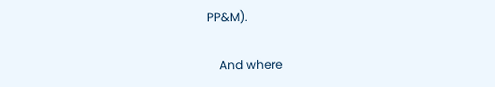PP&M).

    And where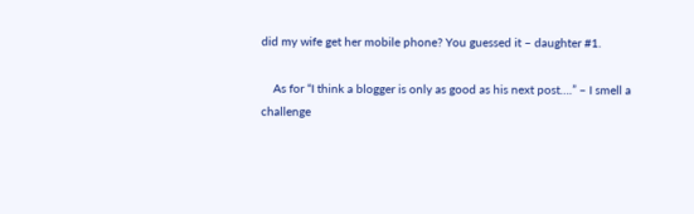did my wife get her mobile phone? You guessed it – daughter #1.

    As for “I think a blogger is only as good as his next post….” – I smell a challenge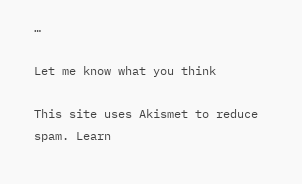…

Let me know what you think

This site uses Akismet to reduce spam. Learn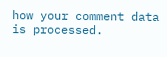how your comment data is processed.